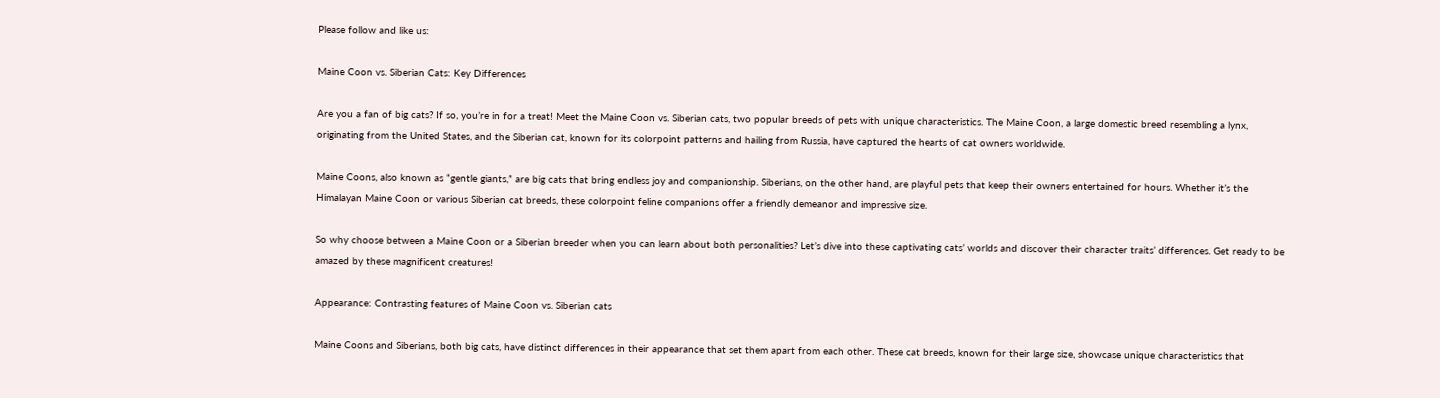Please follow and like us:

Maine Coon vs. Siberian Cats: Key Differences

Are you a fan of big cats? If so, you’re in for a treat! Meet the Maine Coon vs. Siberian cats, two popular breeds of pets with unique characteristics. The Maine Coon, a large domestic breed resembling a lynx, originating from the United States, and the Siberian cat, known for its colorpoint patterns and hailing from Russia, have captured the hearts of cat owners worldwide.

Maine Coons, also known as “gentle giants,” are big cats that bring endless joy and companionship. Siberians, on the other hand, are playful pets that keep their owners entertained for hours. Whether it’s the Himalayan Maine Coon or various Siberian cat breeds, these colorpoint feline companions offer a friendly demeanor and impressive size.

So why choose between a Maine Coon or a Siberian breeder when you can learn about both personalities? Let’s dive into these captivating cats’ worlds and discover their character traits’ differences. Get ready to be amazed by these magnificent creatures!

Appearance: Contrasting features of Maine Coon vs. Siberian cats

Maine Coons and Siberians, both big cats, have distinct differences in their appearance that set them apart from each other. These cat breeds, known for their large size, showcase unique characteristics that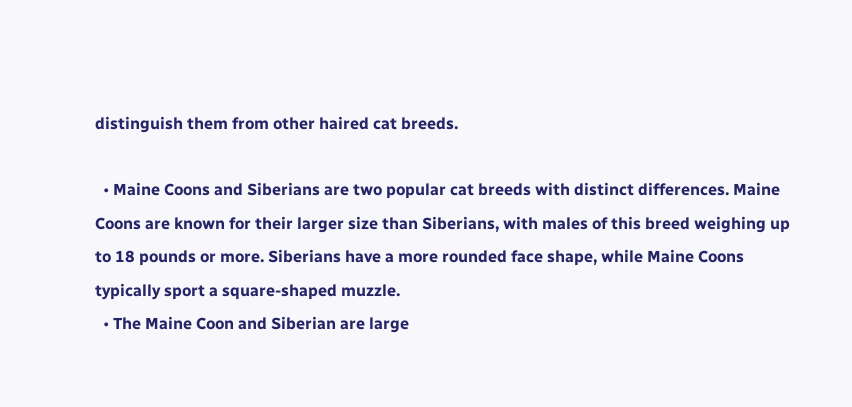distinguish them from other haired cat breeds.

  • Maine Coons and Siberians are two popular cat breeds with distinct differences. Maine Coons are known for their larger size than Siberians, with males of this breed weighing up to 18 pounds or more. Siberians have a more rounded face shape, while Maine Coons typically sport a square-shaped muzzle.
  • The Maine Coon and Siberian are large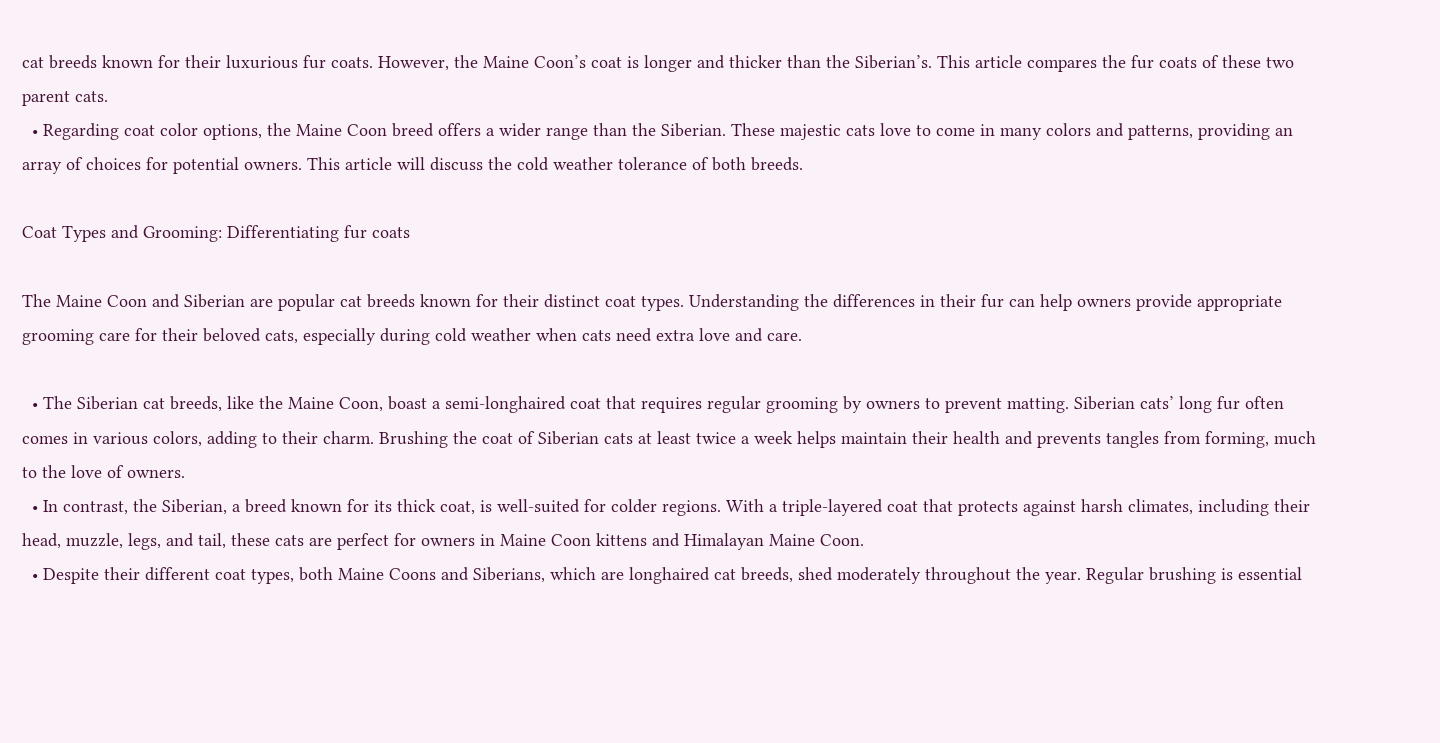cat breeds known for their luxurious fur coats. However, the Maine Coon’s coat is longer and thicker than the Siberian’s. This article compares the fur coats of these two parent cats.
  • Regarding coat color options, the Maine Coon breed offers a wider range than the Siberian. These majestic cats love to come in many colors and patterns, providing an array of choices for potential owners. This article will discuss the cold weather tolerance of both breeds.

Coat Types and Grooming: Differentiating fur coats

The Maine Coon and Siberian are popular cat breeds known for their distinct coat types. Understanding the differences in their fur can help owners provide appropriate grooming care for their beloved cats, especially during cold weather when cats need extra love and care.

  • The Siberian cat breeds, like the Maine Coon, boast a semi-longhaired coat that requires regular grooming by owners to prevent matting. Siberian cats’ long fur often comes in various colors, adding to their charm. Brushing the coat of Siberian cats at least twice a week helps maintain their health and prevents tangles from forming, much to the love of owners.
  • In contrast, the Siberian, a breed known for its thick coat, is well-suited for colder regions. With a triple-layered coat that protects against harsh climates, including their head, muzzle, legs, and tail, these cats are perfect for owners in Maine Coon kittens and Himalayan Maine Coon.
  • Despite their different coat types, both Maine Coons and Siberians, which are longhaired cat breeds, shed moderately throughout the year. Regular brushing is essential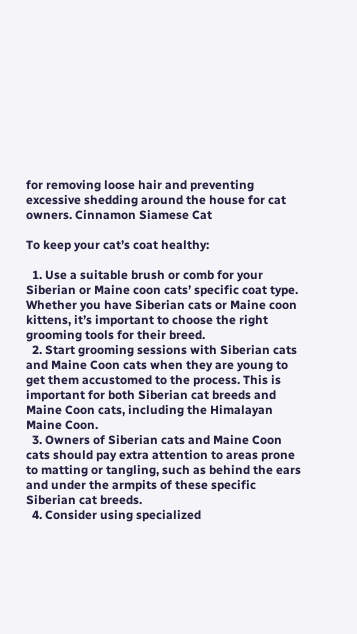for removing loose hair and preventing excessive shedding around the house for cat owners. Cinnamon Siamese Cat

To keep your cat’s coat healthy:

  1. Use a suitable brush or comb for your Siberian or Maine coon cats’ specific coat type. Whether you have Siberian cats or Maine coon kittens, it’s important to choose the right grooming tools for their breed.
  2. Start grooming sessions with Siberian cats and Maine Coon cats when they are young to get them accustomed to the process. This is important for both Siberian cat breeds and Maine Coon cats, including the Himalayan Maine Coon.
  3. Owners of Siberian cats and Maine Coon cats should pay extra attention to areas prone to matting or tangling, such as behind the ears and under the armpits of these specific Siberian cat breeds.
  4. Consider using specialized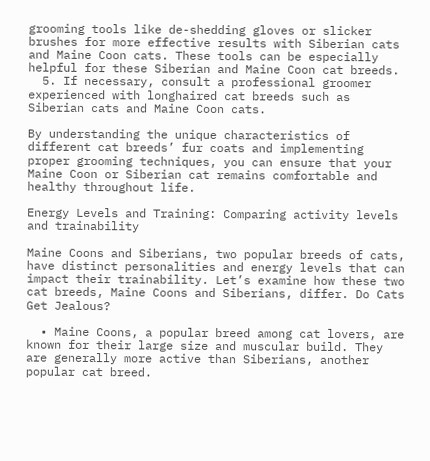grooming tools like de-shedding gloves or slicker brushes for more effective results with Siberian cats and Maine Coon cats. These tools can be especially helpful for these Siberian and Maine Coon cat breeds.
  5. If necessary, consult a professional groomer experienced with longhaired cat breeds such as Siberian cats and Maine Coon cats.

By understanding the unique characteristics of different cat breeds’ fur coats and implementing proper grooming techniques, you can ensure that your Maine Coon or Siberian cat remains comfortable and healthy throughout life.

Energy Levels and Training: Comparing activity levels and trainability

Maine Coons and Siberians, two popular breeds of cats, have distinct personalities and energy levels that can impact their trainability. Let’s examine how these two cat breeds, Maine Coons and Siberians, differ. Do Cats Get Jealous?

  • Maine Coons, a popular breed among cat lovers, are known for their large size and muscular build. They are generally more active than Siberians, another popular cat breed.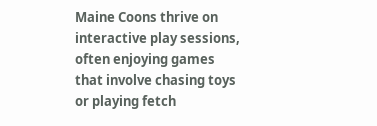Maine Coons thrive on interactive play sessions, often enjoying games that involve chasing toys or playing fetch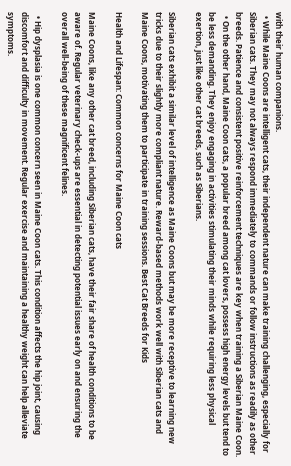with their human companions.
  • While Maine Coons are intelligent cats, their independent nature can make training challenging, especially for Siberian cats. They may not always respond immediately to commands or follow instructions as readily as other breeds. Patience and consistent positive reinforcement techniques are key when training a Siberian Maine Coon.
  • On the other hand, Maine Coon cats, a popular breed among cat lovers, possess high energy levels but tend to be less demanding. They enjoy engaging in activities stimulating their minds while requiring less physical exertion, just like other cat breeds, such as Siberians.

Siberian cats exhibit a similar level of intelligence as Maine Coons but may be more receptive to learning new tricks due to their slightly more compliant nature. Reward-based methods work well with Siberian cats and Maine Coons, motivating them to participate in training sessions. Best Cat Breeds for Kids

Health and Lifespan: Common concerns for Maine Coon cats

Maine Coons, like any other cat breed, including Siberian cats, have their fair share of health conditions to be aware of. Regular veterinary check-ups are essential in detecting potential issues early on and ensuring the overall well-being of these magnificent felines.

  • Hip dysplasia is one common concern seen in Maine Coon cats. This condition affects the hip joint, causing discomfort and difficulty in movement. Regular exercise and maintaining a healthy weight can help alleviate symptoms.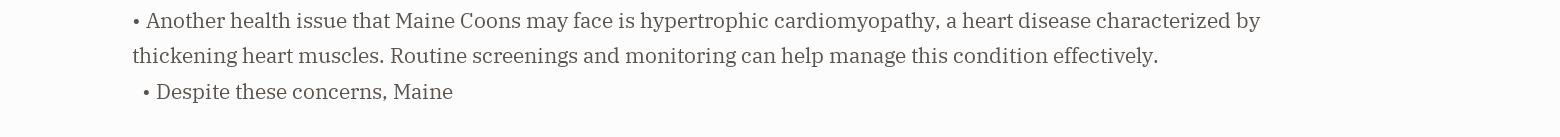• Another health issue that Maine Coons may face is hypertrophic cardiomyopathy, a heart disease characterized by thickening heart muscles. Routine screenings and monitoring can help manage this condition effectively.
  • Despite these concerns, Maine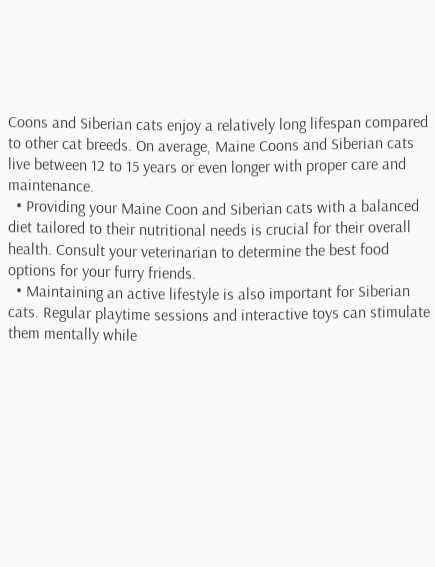Coons and Siberian cats enjoy a relatively long lifespan compared to other cat breeds. On average, Maine Coons and Siberian cats live between 12 to 15 years or even longer with proper care and maintenance.
  • Providing your Maine Coon and Siberian cats with a balanced diet tailored to their nutritional needs is crucial for their overall health. Consult your veterinarian to determine the best food options for your furry friends.
  • Maintaining an active lifestyle is also important for Siberian cats. Regular playtime sessions and interactive toys can stimulate them mentally while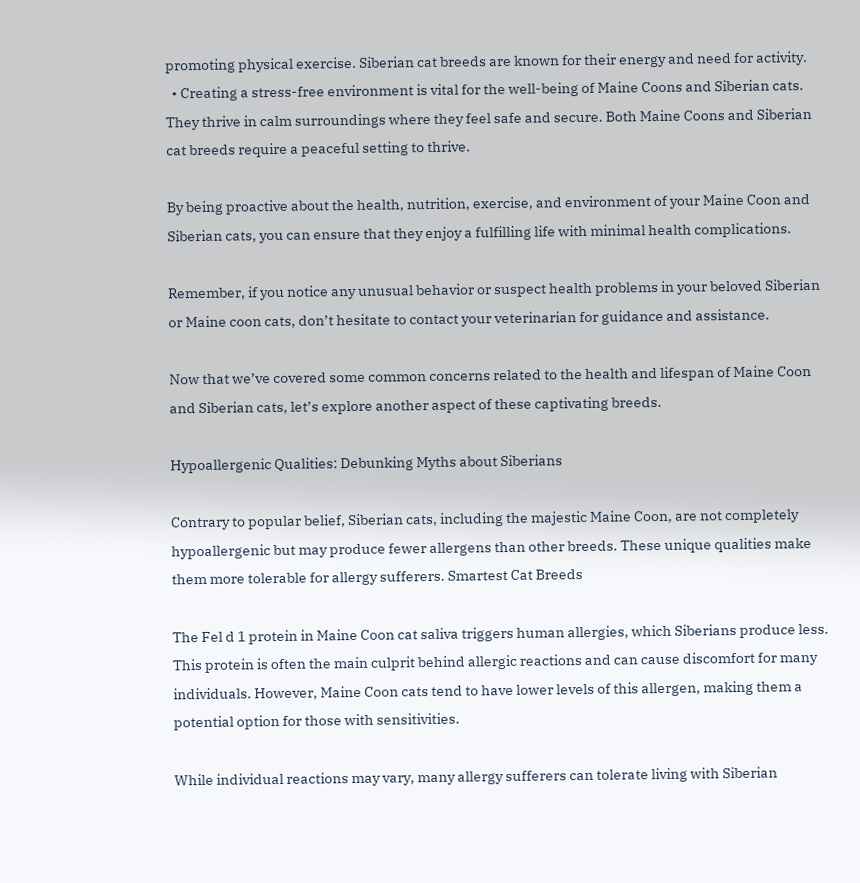promoting physical exercise. Siberian cat breeds are known for their energy and need for activity.
  • Creating a stress-free environment is vital for the well-being of Maine Coons and Siberian cats. They thrive in calm surroundings where they feel safe and secure. Both Maine Coons and Siberian cat breeds require a peaceful setting to thrive.

By being proactive about the health, nutrition, exercise, and environment of your Maine Coon and Siberian cats, you can ensure that they enjoy a fulfilling life with minimal health complications.

Remember, if you notice any unusual behavior or suspect health problems in your beloved Siberian or Maine coon cats, don’t hesitate to contact your veterinarian for guidance and assistance.

Now that we’ve covered some common concerns related to the health and lifespan of Maine Coon and Siberian cats, let’s explore another aspect of these captivating breeds.

Hypoallergenic Qualities: Debunking Myths about Siberians

Contrary to popular belief, Siberian cats, including the majestic Maine Coon, are not completely hypoallergenic but may produce fewer allergens than other breeds. These unique qualities make them more tolerable for allergy sufferers. Smartest Cat Breeds

The Fel d 1 protein in Maine Coon cat saliva triggers human allergies, which Siberians produce less. This protein is often the main culprit behind allergic reactions and can cause discomfort for many individuals. However, Maine Coon cats tend to have lower levels of this allergen, making them a potential option for those with sensitivities.

While individual reactions may vary, many allergy sufferers can tolerate living with Siberian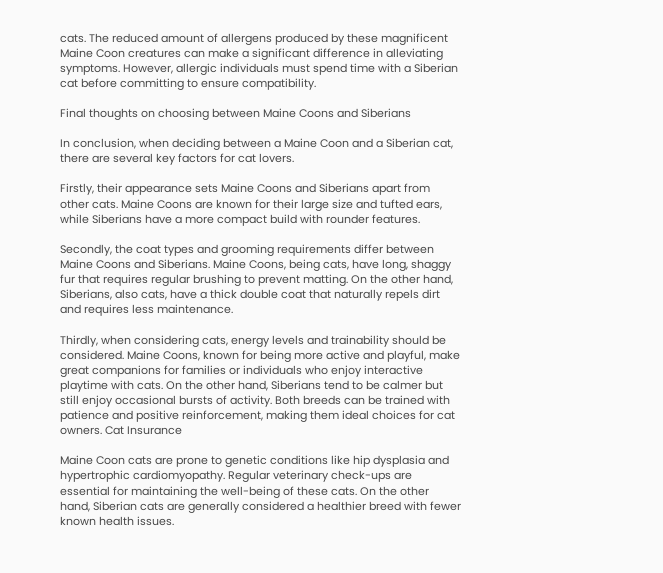cats. The reduced amount of allergens produced by these magnificent Maine Coon creatures can make a significant difference in alleviating symptoms. However, allergic individuals must spend time with a Siberian cat before committing to ensure compatibility.

Final thoughts on choosing between Maine Coons and Siberians

In conclusion, when deciding between a Maine Coon and a Siberian cat, there are several key factors for cat lovers.

Firstly, their appearance sets Maine Coons and Siberians apart from other cats. Maine Coons are known for their large size and tufted ears, while Siberians have a more compact build with rounder features.

Secondly, the coat types and grooming requirements differ between Maine Coons and Siberians. Maine Coons, being cats, have long, shaggy fur that requires regular brushing to prevent matting. On the other hand, Siberians, also cats, have a thick double coat that naturally repels dirt and requires less maintenance.

Thirdly, when considering cats, energy levels and trainability should be considered. Maine Coons, known for being more active and playful, make great companions for families or individuals who enjoy interactive playtime with cats. On the other hand, Siberians tend to be calmer but still enjoy occasional bursts of activity. Both breeds can be trained with patience and positive reinforcement, making them ideal choices for cat owners. Cat Insurance

Maine Coon cats are prone to genetic conditions like hip dysplasia and hypertrophic cardiomyopathy. Regular veterinary check-ups are essential for maintaining the well-being of these cats. On the other hand, Siberian cats are generally considered a healthier breed with fewer known health issues.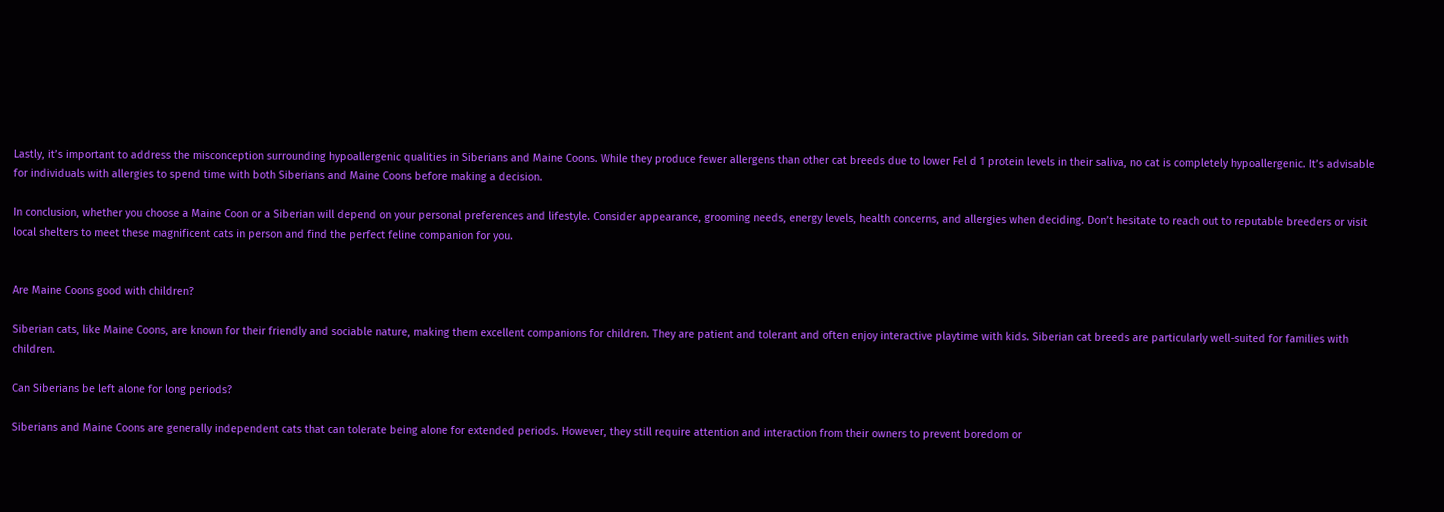Lastly, it’s important to address the misconception surrounding hypoallergenic qualities in Siberians and Maine Coons. While they produce fewer allergens than other cat breeds due to lower Fel d 1 protein levels in their saliva, no cat is completely hypoallergenic. It’s advisable for individuals with allergies to spend time with both Siberians and Maine Coons before making a decision.

In conclusion, whether you choose a Maine Coon or a Siberian will depend on your personal preferences and lifestyle. Consider appearance, grooming needs, energy levels, health concerns, and allergies when deciding. Don’t hesitate to reach out to reputable breeders or visit local shelters to meet these magnificent cats in person and find the perfect feline companion for you.


Are Maine Coons good with children?

Siberian cats, like Maine Coons, are known for their friendly and sociable nature, making them excellent companions for children. They are patient and tolerant and often enjoy interactive playtime with kids. Siberian cat breeds are particularly well-suited for families with children.

Can Siberians be left alone for long periods?

Siberians and Maine Coons are generally independent cats that can tolerate being alone for extended periods. However, they still require attention and interaction from their owners to prevent boredom or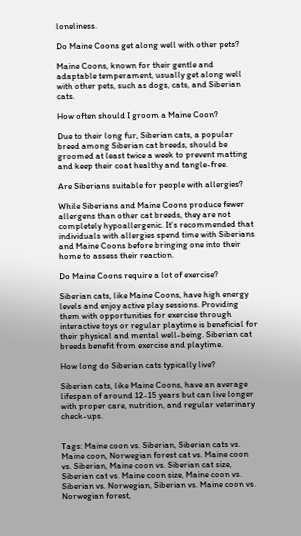loneliness.

Do Maine Coons get along well with other pets?

Maine Coons, known for their gentle and adaptable temperament, usually get along well with other pets, such as dogs, cats, and Siberian cats.

How often should I groom a Maine Coon?

Due to their long fur, Siberian cats, a popular breed among Siberian cat breeds, should be groomed at least twice a week to prevent matting and keep their coat healthy and tangle-free.

Are Siberians suitable for people with allergies?

While Siberians and Maine Coons produce fewer allergens than other cat breeds, they are not completely hypoallergenic. It’s recommended that individuals with allergies spend time with Siberians and Maine Coons before bringing one into their home to assess their reaction.

Do Maine Coons require a lot of exercise?

Siberian cats, like Maine Coons, have high energy levels and enjoy active play sessions. Providing them with opportunities for exercise through interactive toys or regular playtime is beneficial for their physical and mental well-being. Siberian cat breeds benefit from exercise and playtime.

How long do Siberian cats typically live?

Siberian cats, like Maine Coons, have an average lifespan of around 12-15 years but can live longer with proper care, nutrition, and regular veterinary check-ups.


Tags: Maine coon vs. Siberian, Siberian cats vs. Maine coon, Norwegian forest cat vs. Maine coon vs. Siberian, Maine coon vs. Siberian cat size, Siberian cat vs. Maine coon size, Maine coon vs. Siberian vs. Norwegian, Siberian vs. Maine coon vs. Norwegian forest,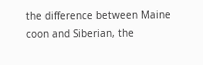the difference between Maine coon and Siberian, the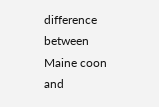difference between Maine coon and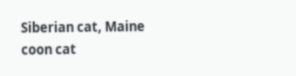Siberian cat, Maine coon cat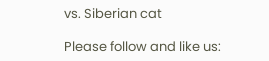vs. Siberian cat

Please follow and like us: